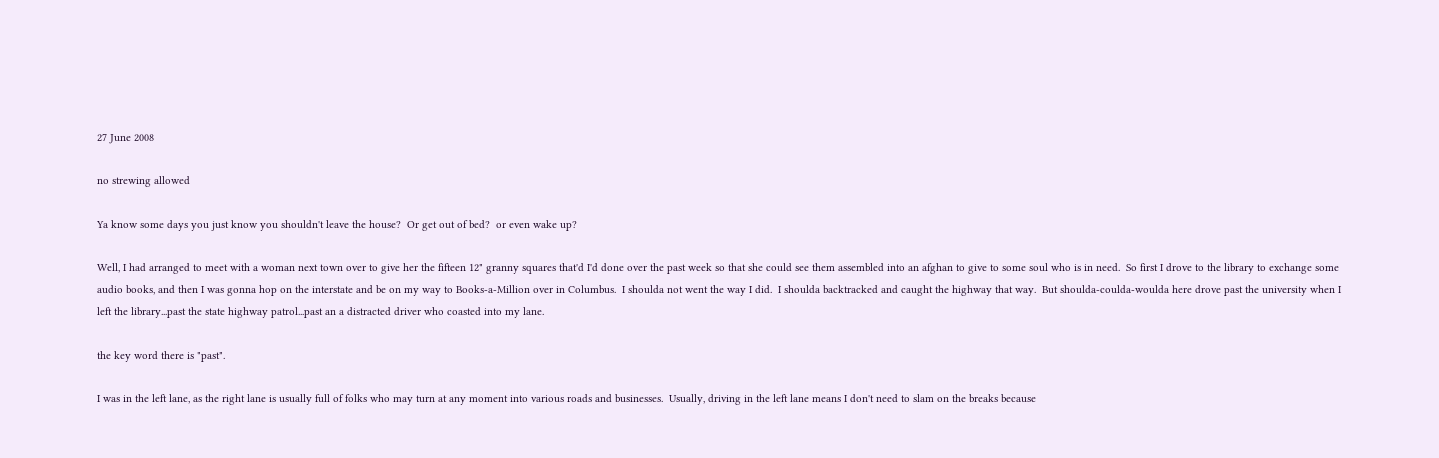27 June 2008

no strewing allowed

Ya know some days you just know you shouldn't leave the house?  Or get out of bed?  or even wake up?

Well, I had arranged to meet with a woman next town over to give her the fifteen 12" granny squares that'd I'd done over the past week so that she could see them assembled into an afghan to give to some soul who is in need.  So first I drove to the library to exchange some audio books, and then I was gonna hop on the interstate and be on my way to Books-a-Million over in Columbus.  I shoulda not went the way I did.  I shoulda backtracked and caught the highway that way.  But shoulda-coulda-woulda here drove past the university when I left the library...past the state highway patrol...past an a distracted driver who coasted into my lane.

the key word there is "past".

I was in the left lane, as the right lane is usually full of folks who may turn at any moment into various roads and businesses.  Usually, driving in the left lane means I don't need to slam on the breaks because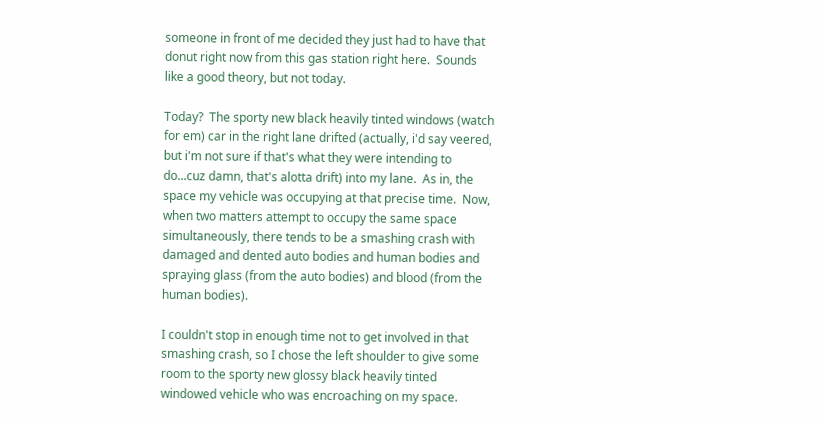someone in front of me decided they just had to have that donut right now from this gas station right here.  Sounds like a good theory, but not today.

Today?  The sporty new black heavily tinted windows (watch for em) car in the right lane drifted (actually, i'd say veered, but i'm not sure if that's what they were intending to do...cuz damn, that's alotta drift) into my lane.  As in, the space my vehicle was occupying at that precise time.  Now, when two matters attempt to occupy the same space simultaneously, there tends to be a smashing crash with damaged and dented auto bodies and human bodies and spraying glass (from the auto bodies) and blood (from the human bodies).

I couldn't stop in enough time not to get involved in that smashing crash, so I chose the left shoulder to give some room to the sporty new glossy black heavily tinted windowed vehicle who was encroaching on my space.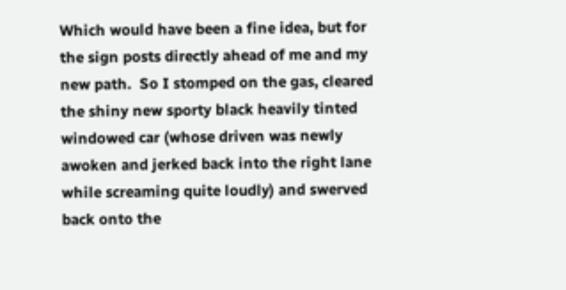Which would have been a fine idea, but for the sign posts directly ahead of me and my new path.  So I stomped on the gas, cleared the shiny new sporty black heavily tinted windowed car (whose driven was newly awoken and jerked back into the right lane while screaming quite loudly) and swerved back onto the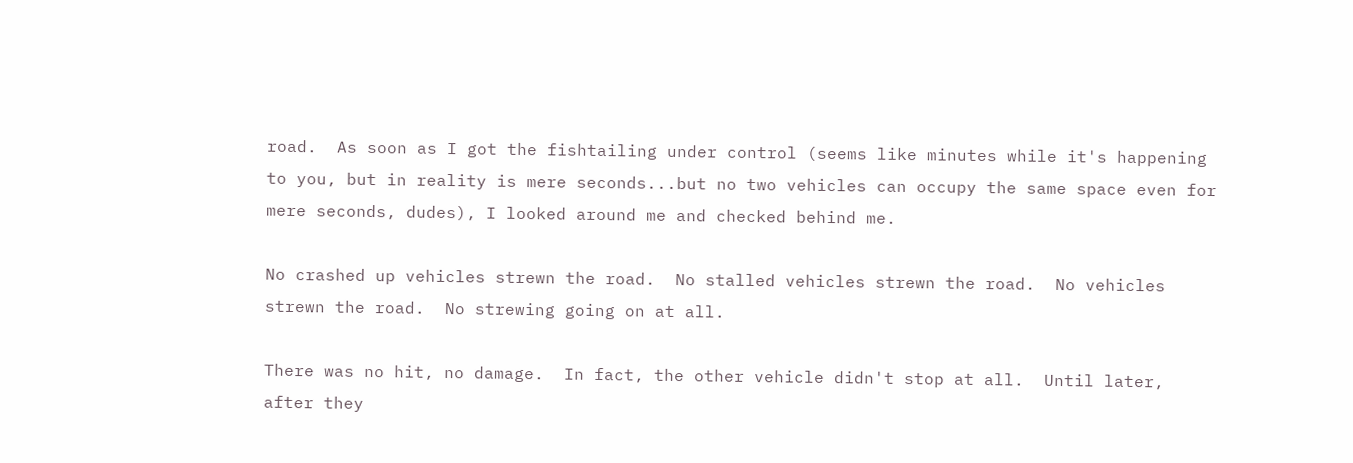road.  As soon as I got the fishtailing under control (seems like minutes while it's happening to you, but in reality is mere seconds...but no two vehicles can occupy the same space even for mere seconds, dudes), I looked around me and checked behind me.

No crashed up vehicles strewn the road.  No stalled vehicles strewn the road.  No vehicles strewn the road.  No strewing going on at all.

There was no hit, no damage.  In fact, the other vehicle didn't stop at all.  Until later, after they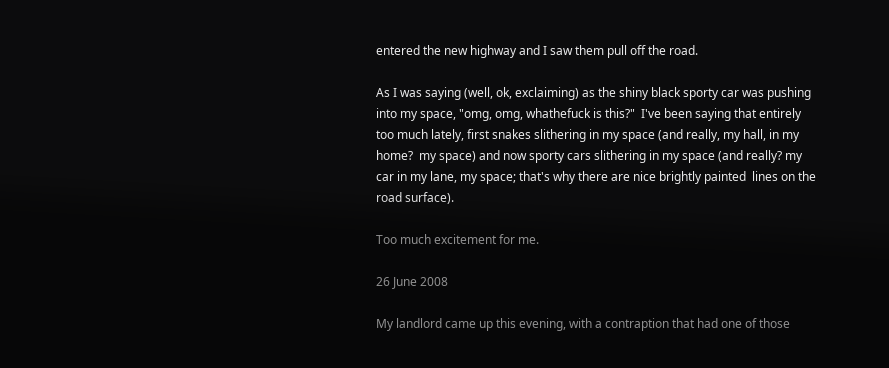entered the new highway and I saw them pull off the road.

As I was saying (well, ok, exclaiming) as the shiny black sporty car was pushing into my space, "omg, omg, whathefuck is this?"  I've been saying that entirely too much lately, first snakes slithering in my space (and really, my hall, in my home?  my space) and now sporty cars slithering in my space (and really? my car in my lane, my space; that's why there are nice brightly painted  lines on the road surface).

Too much excitement for me.

26 June 2008

My landlord came up this evening, with a contraption that had one of those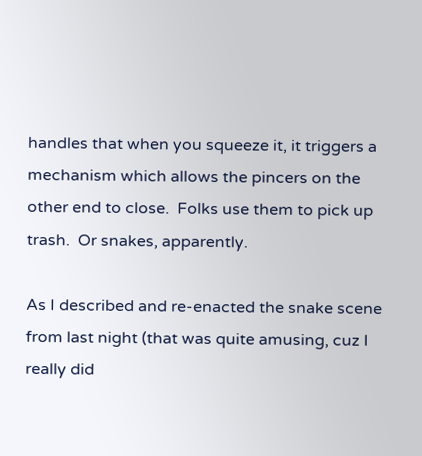handles that when you squeeze it, it triggers a mechanism which allows the pincers on the other end to close.  Folks use them to pick up trash.  Or snakes, apparently.

As I described and re-enacted the snake scene from last night (that was quite amusing, cuz I really did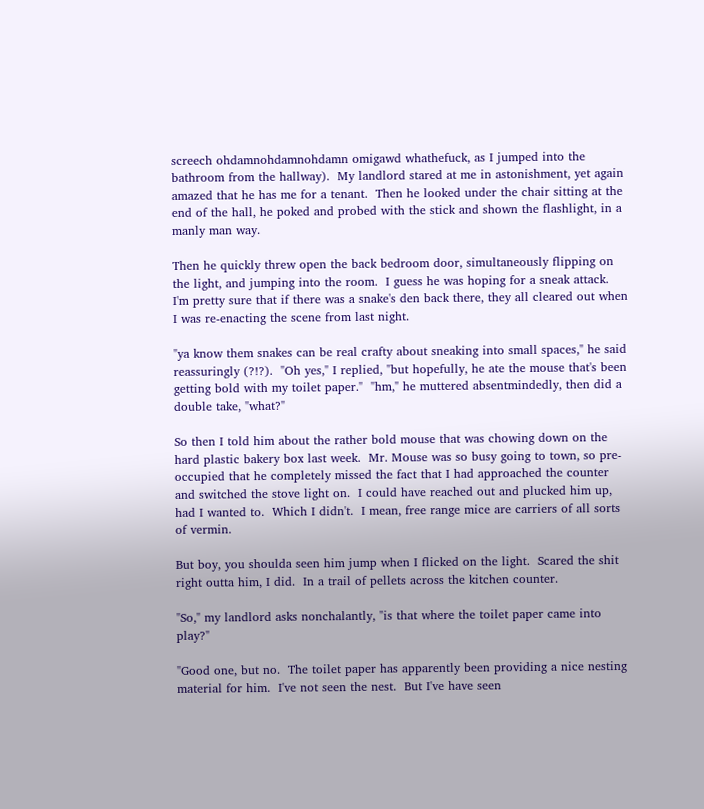screech ohdamnohdamnohdamn omigawd whathefuck, as I jumped into the bathroom from the hallway).  My landlord stared at me in astonishment, yet again amazed that he has me for a tenant.  Then he looked under the chair sitting at the end of the hall, he poked and probed with the stick and shown the flashlight, in a manly man way.

Then he quickly threw open the back bedroom door, simultaneously flipping on the light, and jumping into the room.  I guess he was hoping for a sneak attack.  I'm pretty sure that if there was a snake's den back there, they all cleared out when I was re-enacting the scene from last night.

"ya know them snakes can be real crafty about sneaking into small spaces," he said reassuringly (?!?).  "Oh yes," I replied, "but hopefully, he ate the mouse that's been getting bold with my toilet paper."  "hm," he muttered absentmindedly, then did a double take, "what?"

So then I told him about the rather bold mouse that was chowing down on the hard plastic bakery box last week.  Mr. Mouse was so busy going to town, so pre-occupied that he completely missed the fact that I had approached the counter and switched the stove light on.  I could have reached out and plucked him up, had I wanted to.  Which I didn't.  I mean, free range mice are carriers of all sorts of vermin.

But boy, you shoulda seen him jump when I flicked on the light.  Scared the shit right outta him, I did.  In a trail of pellets across the kitchen counter.

"So," my landlord asks nonchalantly, "is that where the toilet paper came into play?"

"Good one, but no.  The toilet paper has apparently been providing a nice nesting material for him.  I've not seen the nest.  But I've have seen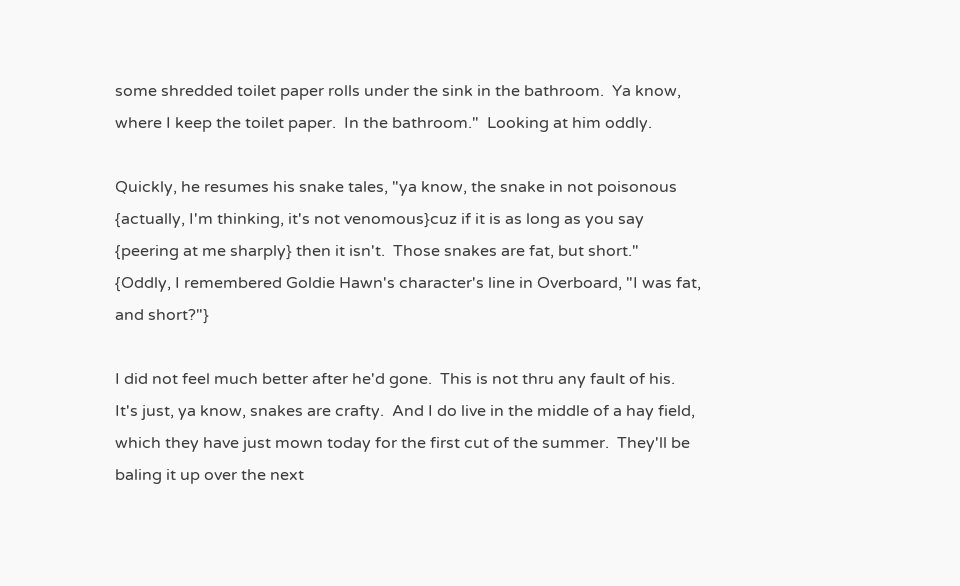some shredded toilet paper rolls under the sink in the bathroom.  Ya know, where I keep the toilet paper.  In the bathroom."  Looking at him oddly.

Quickly, he resumes his snake tales, "ya know, the snake in not poisonous {actually, I'm thinking, it's not venomous}cuz if it is as long as you say {peering at me sharply} then it isn't.  Those snakes are fat, but short."  {Oddly, I remembered Goldie Hawn's character's line in Overboard, "I was fat, and short?"}

I did not feel much better after he'd gone.  This is not thru any fault of his.  It's just, ya know, snakes are crafty.  And I do live in the middle of a hay field, which they have just mown today for the first cut of the summer.  They'll be baling it up over the next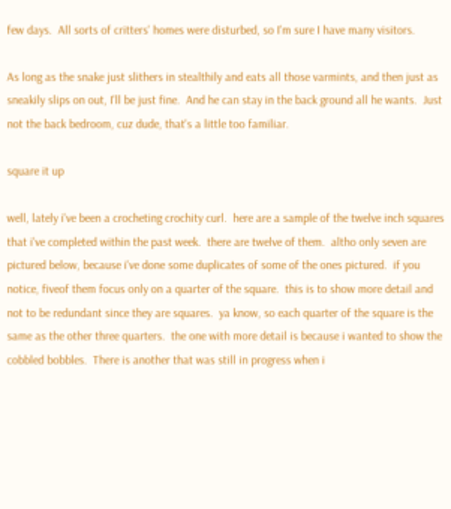few days.  All sorts of critters' homes were disturbed, so I'm sure I have many visitors.

As long as the snake just slithers in stealthily and eats all those varmints, and then just as sneakily slips on out, I'll be just fine.  And he can stay in the back ground all he wants.  Just not the back bedroom, cuz dude, that's a little too familiar.

square it up

well, lately i've been a crocheting crochity curl.  here are a sample of the twelve inch squares that i've completed within the past week.  there are twelve of them.  altho only seven are pictured below, because i've done some duplicates of some of the ones pictured.  if you notice, fiveof them focus only on a quarter of the square.  this is to show more detail and not to be redundant since they are squares.  ya know, so each quarter of the square is the same as the other three quarters.  the one with more detail is because i wanted to show the cobbled bobbles.  There is another that was still in progress when i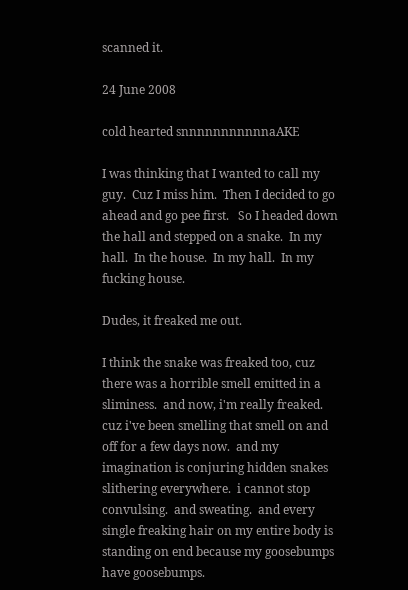scanned it.

24 June 2008

cold hearted snnnnnnnnnnnaAKE

I was thinking that I wanted to call my guy.  Cuz I miss him.  Then I decided to go ahead and go pee first.   So I headed down the hall and stepped on a snake.  In my hall.  In the house.  In my hall.  In my fucking house.

Dudes, it freaked me out.

I think the snake was freaked too, cuz there was a horrible smell emitted in a sliminess.  and now, i'm really freaked.  cuz i've been smelling that smell on and off for a few days now.  and my imagination is conjuring hidden snakes slithering everywhere.  i cannot stop convulsing.  and sweating.  and every single freaking hair on my entire body is standing on end because my goosebumps have goosebumps.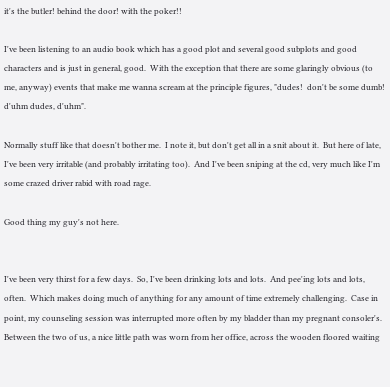it's the butler! behind the door! with the poker!!

I've been listening to an audio book which has a good plot and several good subplots and good characters and is just in general, good.  With the exception that there are some glaringly obvious (to me, anyway) events that make me wanna scream at the principle figures, "dudes!  don't be some dumb!  d'uhm dudes, d'uhm".

Normally stuff like that doesn't bother me.  I note it, but don't get all in a snit about it.  But here of late, I've been very irritable (and probably irritating too).  And I've been sniping at the cd, very much like I'm some crazed driver rabid with road rage.

Good thing my guy's not here.


I've been very thirst for a few days.  So, I've been drinking lots and lots.  And pee'ing lots and lots, often.  Which makes doing much of anything for any amount of time extremely challenging.  Case in point, my counseling session was interrupted more often by my bladder than my pregnant consoler's.  Between the two of us, a nice little path was worn from her office, across the wooden floored waiting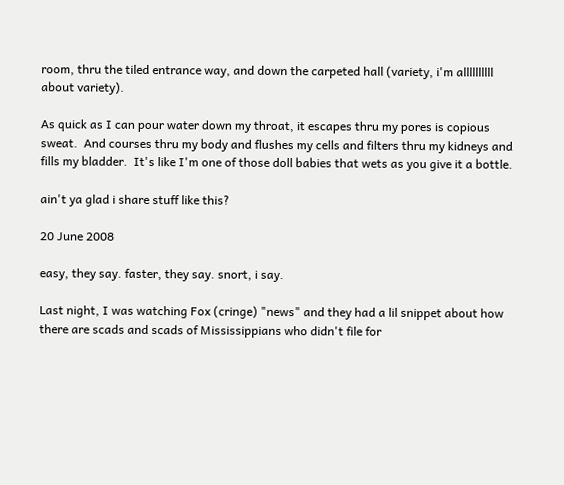room, thru the tiled entrance way, and down the carpeted hall (variety, i'm allllllllll about variety).

As quick as I can pour water down my throat, it escapes thru my pores is copious sweat.  And courses thru my body and flushes my cells and filters thru my kidneys and fills my bladder.  It's like I'm one of those doll babies that wets as you give it a bottle.

ain't ya glad i share stuff like this?

20 June 2008

easy, they say. faster, they say. snort, i say.

Last night, I was watching Fox (cringe) "news" and they had a lil snippet about how there are scads and scads of Mississippians who didn't file for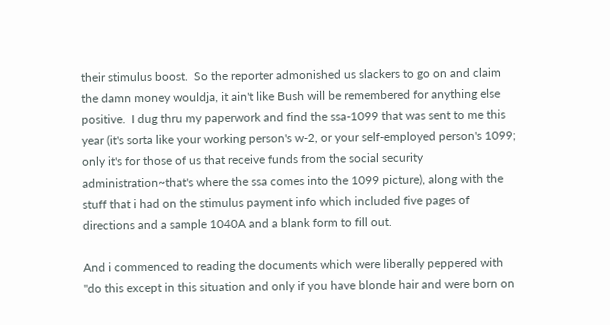their stimulus boost.  So the reporter admonished us slackers to go on and claim the damn money wouldja, it ain't like Bush will be remembered for anything else positive.  I dug thru my paperwork and find the ssa-1099 that was sent to me this year (it's sorta like your working person's w-2, or your self-employed person's 1099; only it's for those of us that receive funds from the social security administration~that's where the ssa comes into the 1099 picture), along with the stuff that i had on the stimulus payment info which included five pages of directions and a sample 1040A and a blank form to fill out.

And i commenced to reading the documents which were liberally peppered with "do this except in this situation and only if you have blonde hair and were born on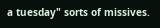a tuesday" sorts of missives.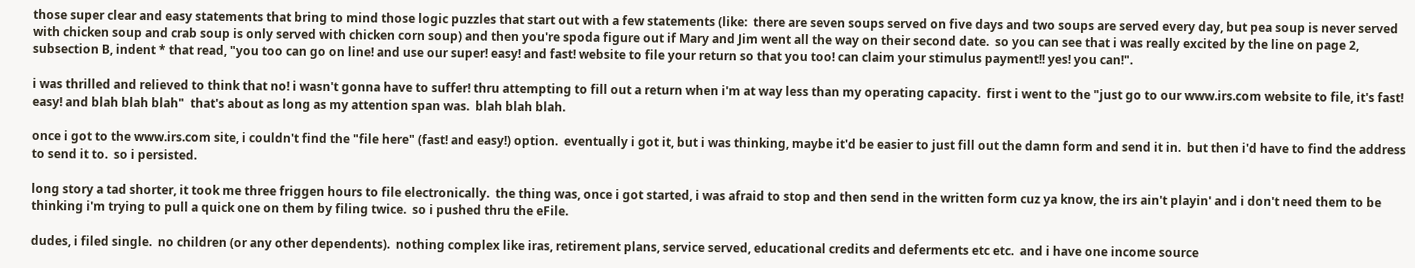those super clear and easy statements that bring to mind those logic puzzles that start out with a few statements (like:  there are seven soups served on five days and two soups are served every day, but pea soup is never served with chicken soup and crab soup is only served with chicken corn soup) and then you're spoda figure out if Mary and Jim went all the way on their second date.  so you can see that i was really excited by the line on page 2, subsection B, indent * that read, "you too can go on line! and use our super! easy! and fast! website to file your return so that you too! can claim your stimulus payment!! yes! you can!".

i was thrilled and relieved to think that no! i wasn't gonna have to suffer! thru attempting to fill out a return when i'm at way less than my operating capacity.  first i went to the "just go to our www.irs.com website to file, it's fast! easy! and blah blah blah"  that's about as long as my attention span was.  blah blah blah.

once i got to the www.irs.com site, i couldn't find the "file here" (fast! and easy!) option.  eventually i got it, but i was thinking, maybe it'd be easier to just fill out the damn form and send it in.  but then i'd have to find the address to send it to.  so i persisted.

long story a tad shorter, it took me three friggen hours to file electronically.  the thing was, once i got started, i was afraid to stop and then send in the written form cuz ya know, the irs ain't playin' and i don't need them to be thinking i'm trying to pull a quick one on them by filing twice.  so i pushed thru the eFile.

dudes, i filed single.  no children (or any other dependents).  nothing complex like iras, retirement plans, service served, educational credits and deferments etc etc.  and i have one income source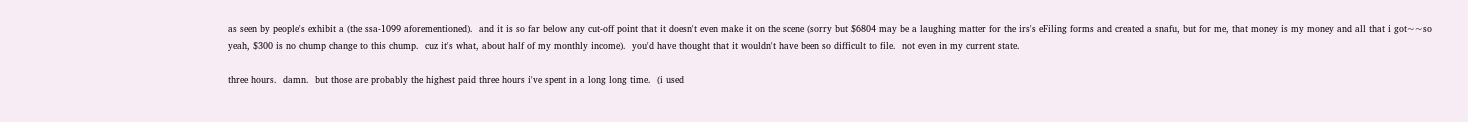as seen by people's exhibit a (the ssa-1099 aforementioned).  and it is so far below any cut-off point that it doesn't even make it on the scene (sorry but $6804 may be a laughing matter for the irs's eFiling forms and created a snafu, but for me, that money is my money and all that i got~~so yeah, $300 is no chump change to this chump.  cuz it's what, about half of my monthly income).  you'd have thought that it wouldn't have been so difficult to file.  not even in my current state.

three hours.  damn.  but those are probably the highest paid three hours i've spent in a long long time.  (i used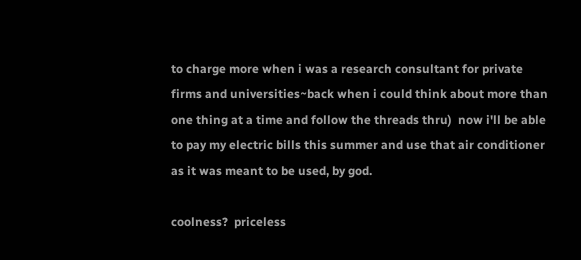to charge more when i was a research consultant for private firms and universities~back when i could think about more than one thing at a time and follow the threads thru)  now i'll be able to pay my electric bills this summer and use that air conditioner as it was meant to be used, by god.

coolness?  priceless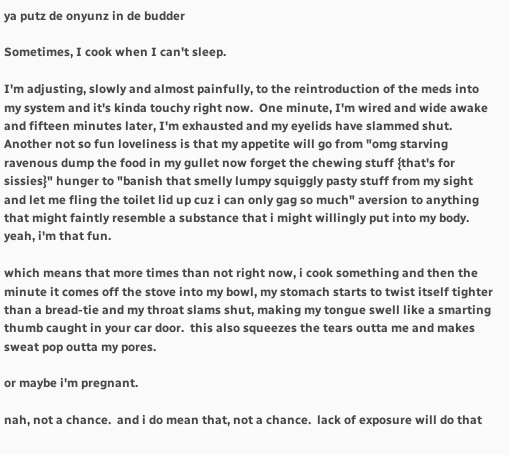ya putz de onyunz in de budder

Sometimes, I cook when I can't sleep.

I'm adjusting, slowly and almost painfully, to the reintroduction of the meds into my system and it's kinda touchy right now.  One minute, I'm wired and wide awake and fifteen minutes later, I'm exhausted and my eyelids have slammed shut.  Another not so fun loveliness is that my appetite will go from "omg starving ravenous dump the food in my gullet now forget the chewing stuff {that's for sissies}" hunger to "banish that smelly lumpy squiggly pasty stuff from my sight and let me fling the toilet lid up cuz i can only gag so much" aversion to anything that might faintly resemble a substance that i might willingly put into my body.  yeah, i'm that fun.

which means that more times than not right now, i cook something and then the minute it comes off the stove into my bowl, my stomach starts to twist itself tighter than a bread-tie and my throat slams shut, making my tongue swell like a smarting thumb caught in your car door.  this also squeezes the tears outta me and makes sweat pop outta my pores.

or maybe i'm pregnant.

nah, not a chance.  and i do mean that, not a chance.  lack of exposure will do that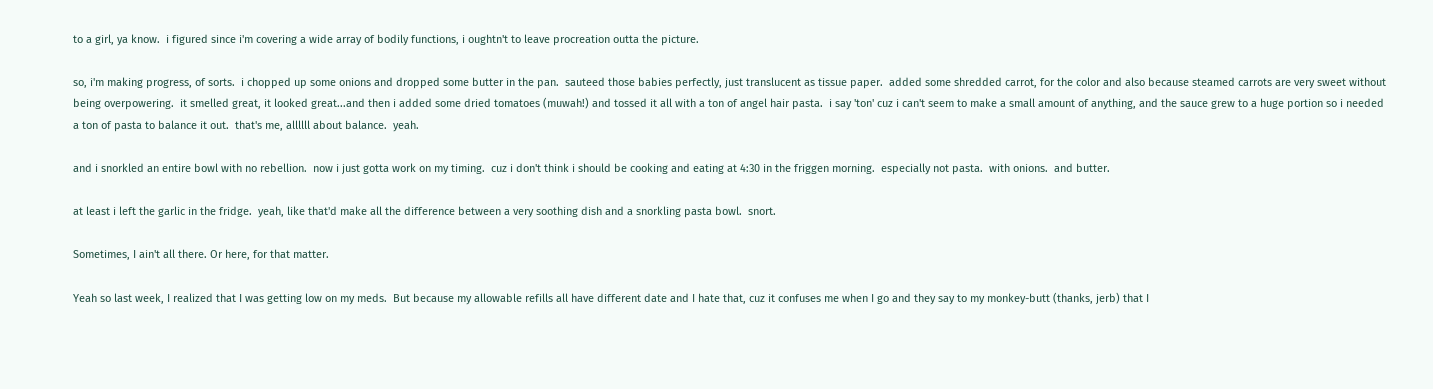to a girl, ya know.  i figured since i'm covering a wide array of bodily functions, i oughtn't to leave procreation outta the picture.

so, i'm making progress, of sorts.  i chopped up some onions and dropped some butter in the pan.  sauteed those babies perfectly, just translucent as tissue paper.  added some shredded carrot, for the color and also because steamed carrots are very sweet without being overpowering.  it smelled great, it looked great...and then i added some dried tomatoes (muwah!) and tossed it all with a ton of angel hair pasta.  i say 'ton' cuz i can't seem to make a small amount of anything, and the sauce grew to a huge portion so i needed a ton of pasta to balance it out.  that's me, allllll about balance.  yeah.

and i snorkled an entire bowl with no rebellion.  now i just gotta work on my timing.  cuz i don't think i should be cooking and eating at 4:30 in the friggen morning.  especially not pasta.  with onions.  and butter.

at least i left the garlic in the fridge.  yeah, like that'd make all the difference between a very soothing dish and a snorkling pasta bowl.  snort.

Sometimes, I ain't all there. Or here, for that matter.

Yeah so last week, I realized that I was getting low on my meds.  But because my allowable refills all have different date and I hate that, cuz it confuses me when I go and they say to my monkey-butt (thanks, jerb) that I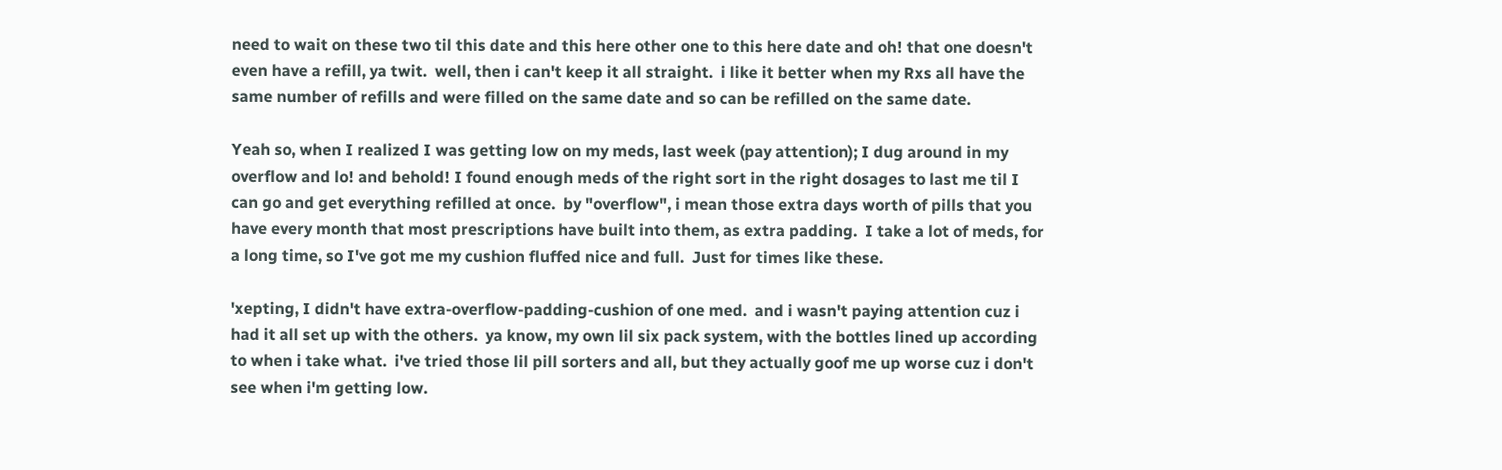need to wait on these two til this date and this here other one to this here date and oh! that one doesn't even have a refill, ya twit.  well, then i can't keep it all straight.  i like it better when my Rxs all have the same number of refills and were filled on the same date and so can be refilled on the same date.

Yeah so, when I realized I was getting low on my meds, last week (pay attention); I dug around in my overflow and lo! and behold! I found enough meds of the right sort in the right dosages to last me til I can go and get everything refilled at once.  by "overflow", i mean those extra days worth of pills that you have every month that most prescriptions have built into them, as extra padding.  I take a lot of meds, for a long time, so I've got me my cushion fluffed nice and full.  Just for times like these.

'xepting, I didn't have extra-overflow-padding-cushion of one med.  and i wasn't paying attention cuz i had it all set up with the others.  ya know, my own lil six pack system, with the bottles lined up according to when i take what.  i've tried those lil pill sorters and all, but they actually goof me up worse cuz i don't see when i'm getting low.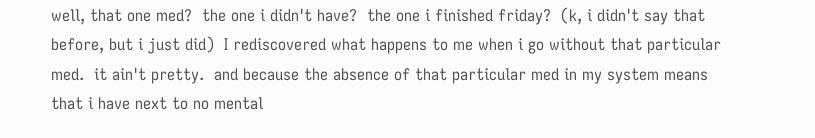well, that one med?  the one i didn't have?  the one i finished friday?  (k, i didn't say that before, but i just did)  I rediscovered what happens to me when i go without that particular med.  it ain't pretty.  and because the absence of that particular med in my system means that i have next to no mental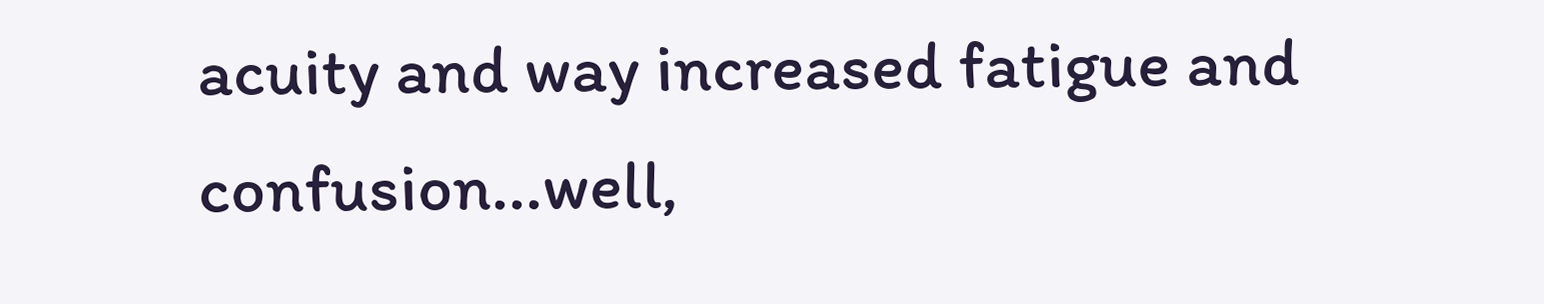acuity and way increased fatigue and confusion...well,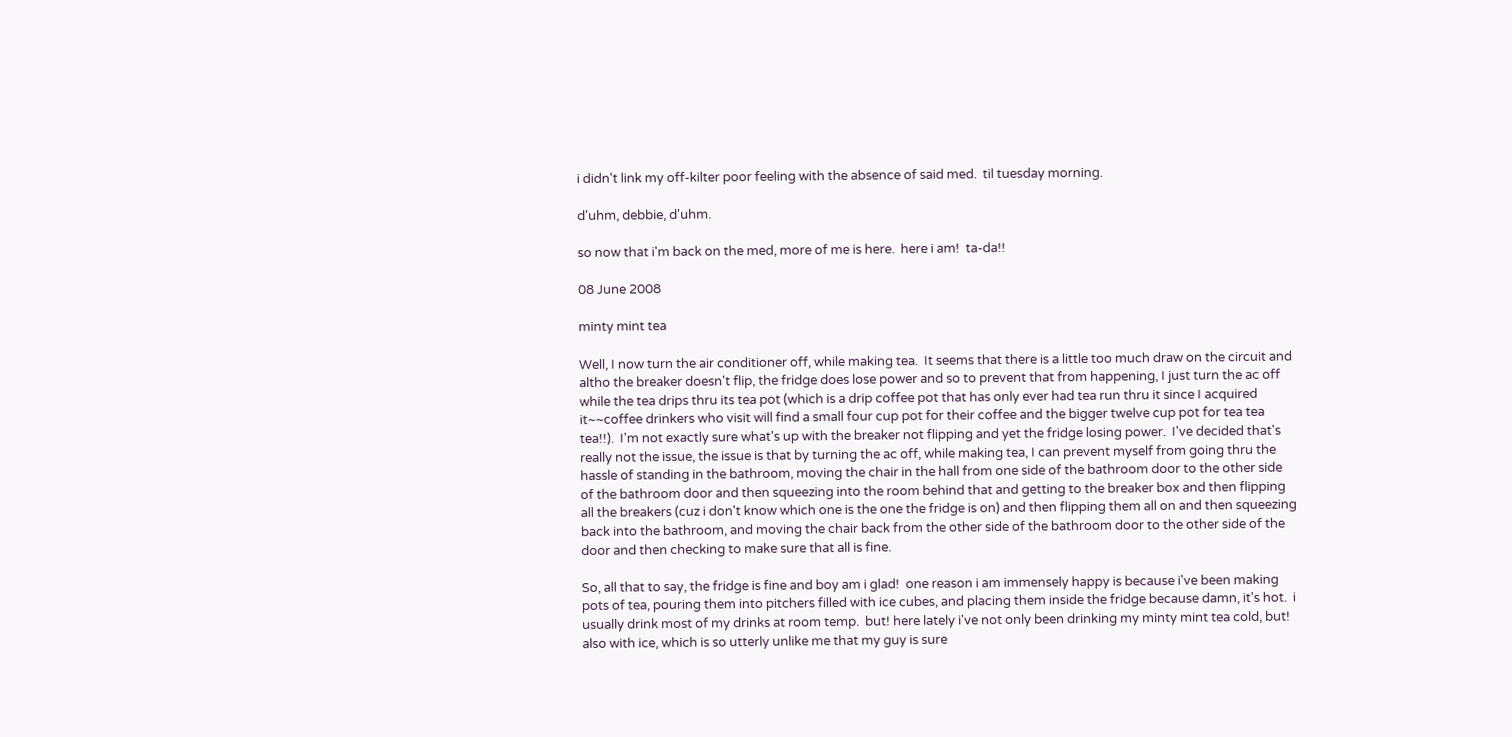i didn't link my off-kilter poor feeling with the absence of said med.  til tuesday morning.

d'uhm, debbie, d'uhm.

so now that i'm back on the med, more of me is here.  here i am!  ta-da!!

08 June 2008

minty mint tea

Well, I now turn the air conditioner off, while making tea.  It seems that there is a little too much draw on the circuit and altho the breaker doesn't flip, the fridge does lose power and so to prevent that from happening, I just turn the ac off while the tea drips thru its tea pot (which is a drip coffee pot that has only ever had tea run thru it since I acquired it~~coffee drinkers who visit will find a small four cup pot for their coffee and the bigger twelve cup pot for tea tea tea!!).  I'm not exactly sure what's up with the breaker not flipping and yet the fridge losing power.  I've decided that's really not the issue, the issue is that by turning the ac off, while making tea, I can prevent myself from going thru the hassle of standing in the bathroom, moving the chair in the hall from one side of the bathroom door to the other side of the bathroom door and then squeezing into the room behind that and getting to the breaker box and then flipping all the breakers (cuz i don't know which one is the one the fridge is on) and then flipping them all on and then squeezing back into the bathroom, and moving the chair back from the other side of the bathroom door to the other side of the door and then checking to make sure that all is fine.

So, all that to say, the fridge is fine and boy am i glad!  one reason i am immensely happy is because i've been making pots of tea, pouring them into pitchers filled with ice cubes, and placing them inside the fridge because damn, it's hot.  i usually drink most of my drinks at room temp.  but! here lately i've not only been drinking my minty mint tea cold, but! also with ice, which is so utterly unlike me that my guy is sure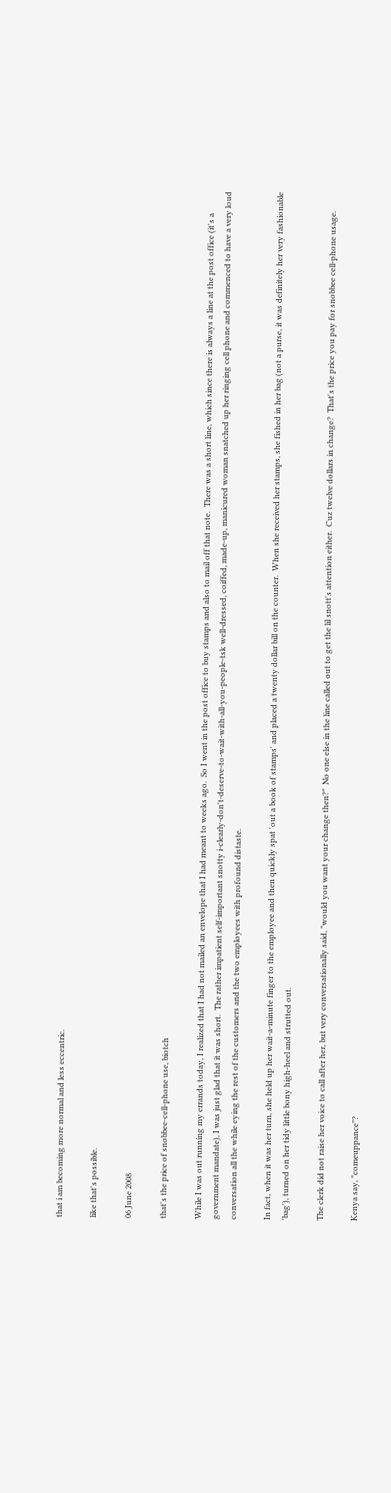that i am becoming more normal and less eccentric.

like that's possible.

06 June 2008

that's the price of snobbee-cell-phone use, biotch

While I was out running my errands today, I realized that I had not mailed an envelope that I had meant to weeks ago.  So I went in the post office to buy stamps and also to mail off that note.  There was a short line, which since there is always a line at the post office (it's a government mandate), I was just glad that it was short.  The rather impatient self-important snotty i-clearly-don't-deserve-to-wait-with-all-you-people-tsk well-dressed, coiffed, made-up, manicured woman snatched up her ringing cell phone and commenced to have a very loud conversation all the while eying the rest of the customers and the two employees with profound distaste.

In fact, when it was her turn, she held up her wait-a-minute finger to the employee and then quickly spat 'out a book of stamps' and placed a twenty dollar bill on the counter.  When she received her stamps, she fished in her bag (not a purse, it was definitely her very fashionable 'bag'), turned on her tidy little bony high-heel and strutted out.

The clerk did not raise her voice to call after her, but very conversationally said, "would you want your change then?"  No one else in the line called out to get the lil snott's attention either.  Cuz twelve dollars in change?  That's the price you pay for snobbee cell-phone usage.

Kenya say, "comeuppance"?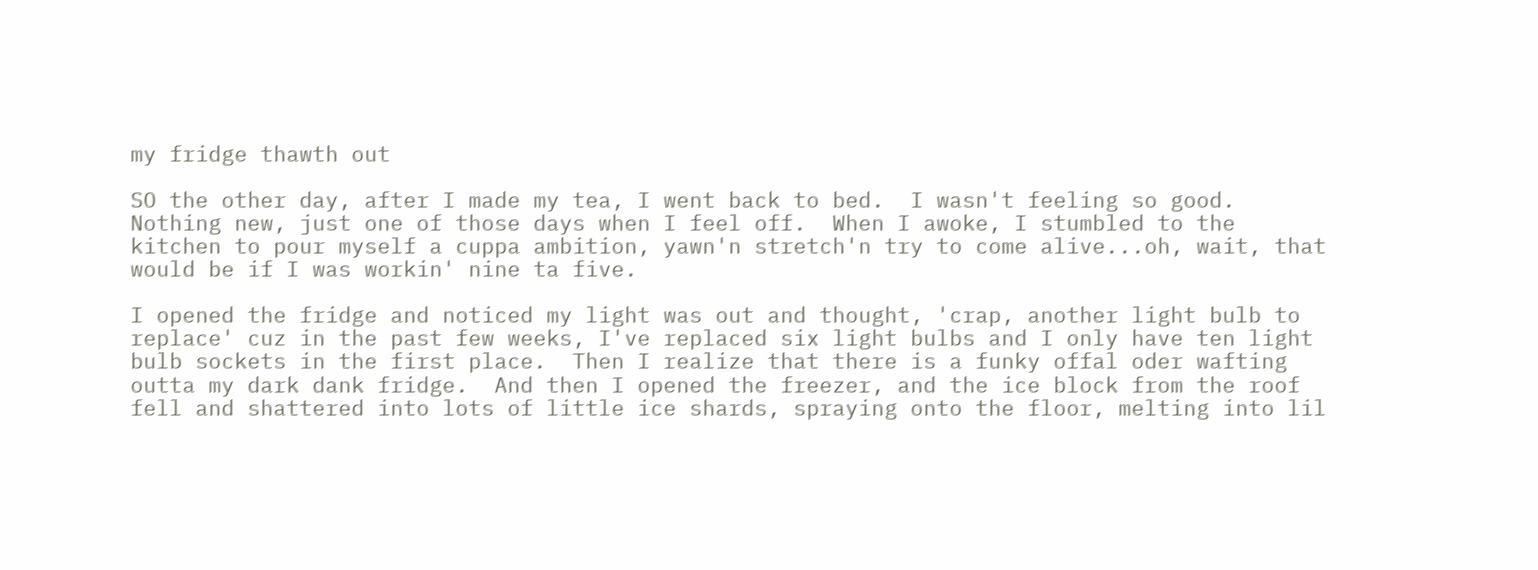my fridge thawth out

SO the other day, after I made my tea, I went back to bed.  I wasn't feeling so good.  Nothing new, just one of those days when I feel off.  When I awoke, I stumbled to the kitchen to pour myself a cuppa ambition, yawn'n stretch'n try to come alive...oh, wait, that would be if I was workin' nine ta five.

I opened the fridge and noticed my light was out and thought, 'crap, another light bulb to replace' cuz in the past few weeks, I've replaced six light bulbs and I only have ten light bulb sockets in the first place.  Then I realize that there is a funky offal oder wafting outta my dark dank fridge.  And then I opened the freezer, and the ice block from the roof fell and shattered into lots of little ice shards, spraying onto the floor, melting into lil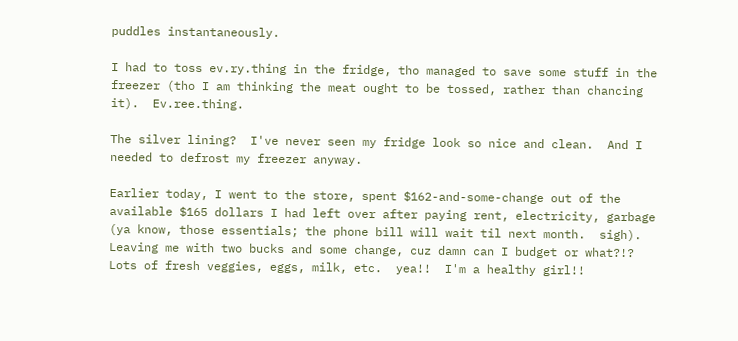puddles instantaneously.

I had to toss ev.ry.thing in the fridge, tho managed to save some stuff in the freezer (tho I am thinking the meat ought to be tossed, rather than chancing it).  Ev.ree.thing.

The silver lining?  I've never seen my fridge look so nice and clean.  And I needed to defrost my freezer anyway.

Earlier today, I went to the store, spent $162-and-some-change out of the available $165 dollars I had left over after paying rent, electricity, garbage (ya know, those essentials; the phone bill will wait til next month.  sigh).  Leaving me with two bucks and some change, cuz damn can I budget or what?!?  Lots of fresh veggies, eggs, milk, etc.  yea!!  I'm a healthy girl!!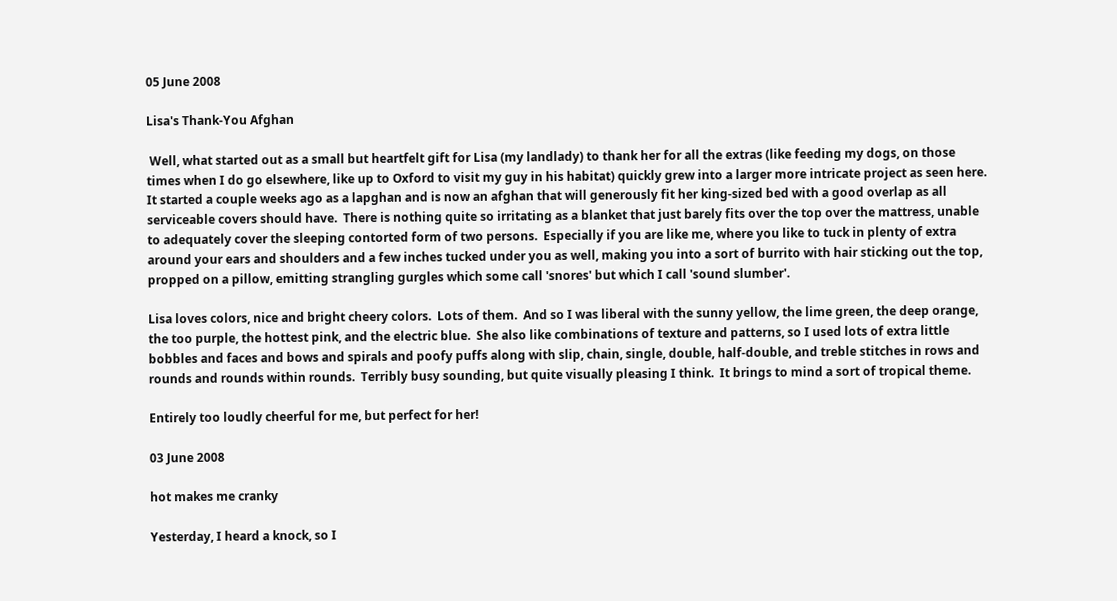05 June 2008

Lisa's Thank-You Afghan

 Well, what started out as a small but heartfelt gift for Lisa (my landlady) to thank her for all the extras (like feeding my dogs, on those times when I do go elsewhere, like up to Oxford to visit my guy in his habitat) quickly grew into a larger more intricate project as seen here.  It started a couple weeks ago as a lapghan and is now an afghan that will generously fit her king-sized bed with a good overlap as all serviceable covers should have.  There is nothing quite so irritating as a blanket that just barely fits over the top over the mattress, unable to adequately cover the sleeping contorted form of two persons.  Especially if you are like me, where you like to tuck in plenty of extra around your ears and shoulders and a few inches tucked under you as well, making you into a sort of burrito with hair sticking out the top, propped on a pillow, emitting strangling gurgles which some call 'snores' but which I call 'sound slumber'.

Lisa loves colors, nice and bright cheery colors.  Lots of them.  And so I was liberal with the sunny yellow, the lime green, the deep orange, the too purple, the hottest pink, and the electric blue.  She also like combinations of texture and patterns, so I used lots of extra little bobbles and faces and bows and spirals and poofy puffs along with slip, chain, single, double, half-double, and treble stitches in rows and rounds and rounds within rounds.  Terribly busy sounding, but quite visually pleasing I think.  It brings to mind a sort of tropical theme.

Entirely too loudly cheerful for me, but perfect for her!

03 June 2008

hot makes me cranky

Yesterday, I heard a knock, so I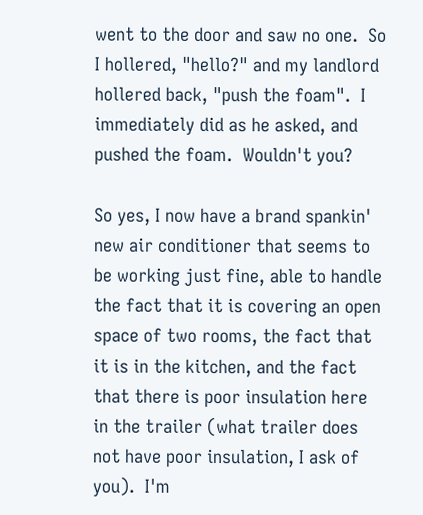went to the door and saw no one.  So I hollered, "hello?" and my landlord hollered back, "push the foam".  I immediately did as he asked, and pushed the foam.  Wouldn't you?

So yes, I now have a brand spankin' new air conditioner that seems to be working just fine, able to handle the fact that it is covering an open space of two rooms, the fact that it is in the kitchen, and the fact that there is poor insulation here in the trailer (what trailer does not have poor insulation, I ask of you).  I'm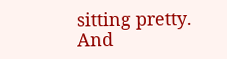sitting pretty.  And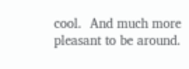cool.  And much more pleasant to be around.